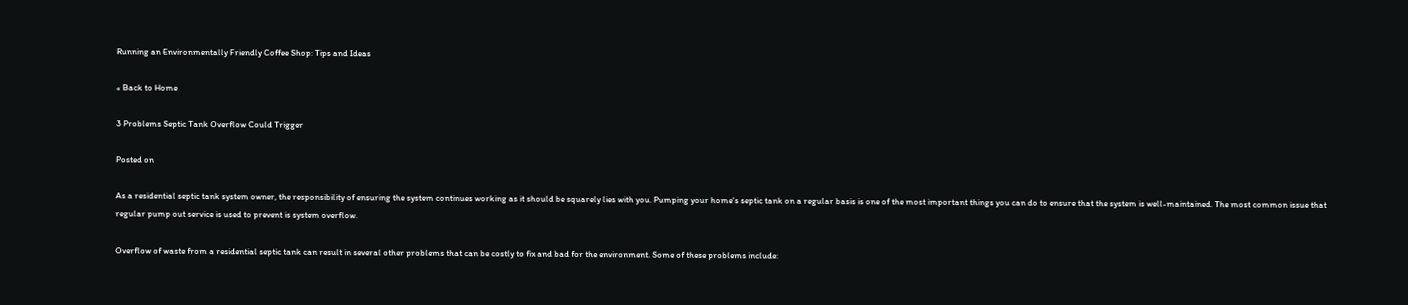Running an Environmentally Friendly Coffee Shop: Tips and Ideas

« Back to Home

3 Problems Septic Tank Overflow Could Trigger

Posted on

As a residential septic tank system owner, the responsibility of ensuring the system continues working as it should be squarely lies with you. Pumping your home's septic tank on a regular basis is one of the most important things you can do to ensure that the system is well-maintained. The most common issue that regular pump out service is used to prevent is system overflow.

Overflow of waste from a residential septic tank can result in several other problems that can be costly to fix and bad for the environment. Some of these problems include: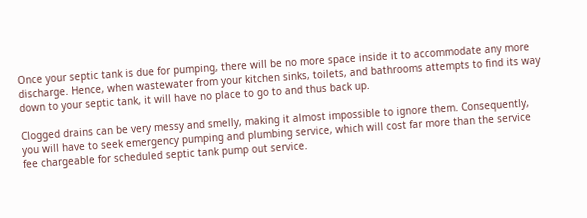Once your septic tank is due for pumping, there will be no more space inside it to accommodate any more discharge. Hence, when wastewater from your kitchen sinks, toilets, and bathrooms attempts to find its way down to your septic tank, it will have no place to go to and thus back up.

Clogged drains can be very messy and smelly, making it almost impossible to ignore them. Consequently, you will have to seek emergency pumping and plumbing service, which will cost far more than the service fee chargeable for scheduled septic tank pump out service.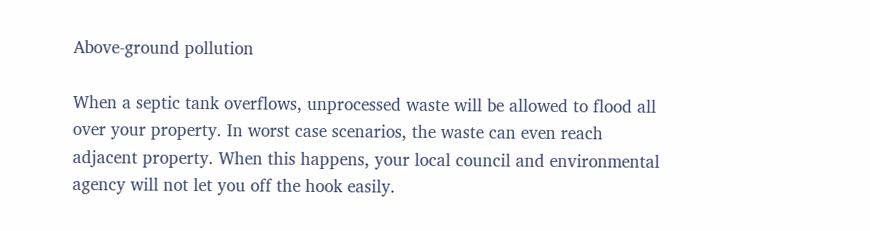Above-ground pollution

When a septic tank overflows, unprocessed waste will be allowed to flood all over your property. In worst case scenarios, the waste can even reach adjacent property. When this happens, your local council and environmental agency will not let you off the hook easily.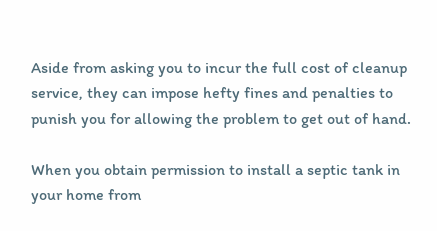Aside from asking you to incur the full cost of cleanup service, they can impose hefty fines and penalties to punish you for allowing the problem to get out of hand.

When you obtain permission to install a septic tank in your home from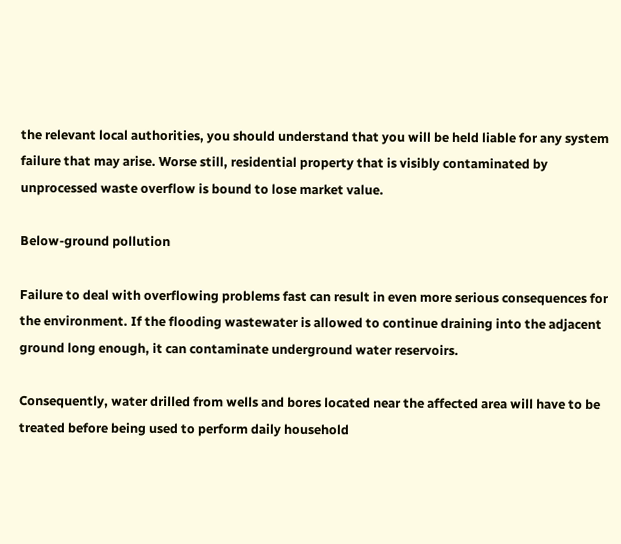the relevant local authorities, you should understand that you will be held liable for any system failure that may arise. Worse still, residential property that is visibly contaminated by unprocessed waste overflow is bound to lose market value.

Below-ground pollution

Failure to deal with overflowing problems fast can result in even more serious consequences for the environment. If the flooding wastewater is allowed to continue draining into the adjacent ground long enough, it can contaminate underground water reservoirs.

Consequently, water drilled from wells and bores located near the affected area will have to be treated before being used to perform daily household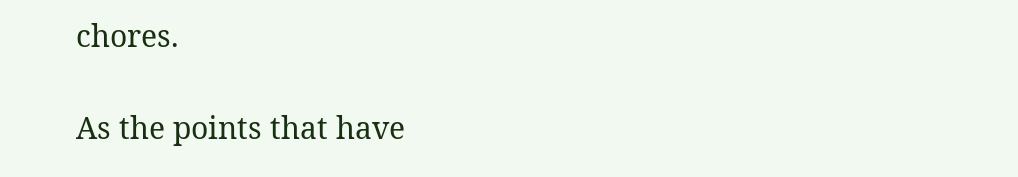chores.

As the points that have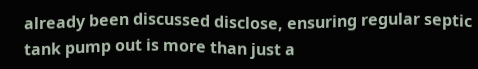already been discussed disclose, ensuring regular septic tank pump out is more than just a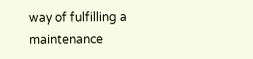way of fulfilling a maintenance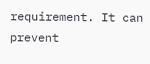requirement. It can prevent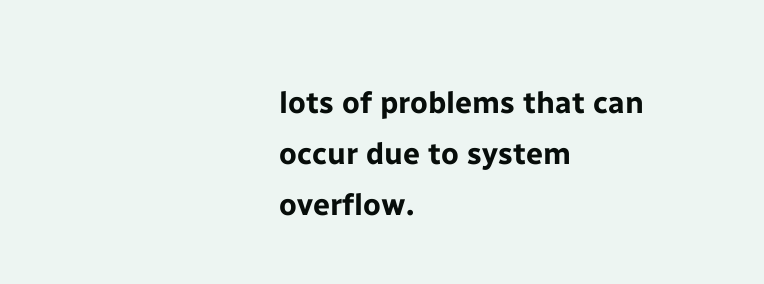lots of problems that can occur due to system overflow.